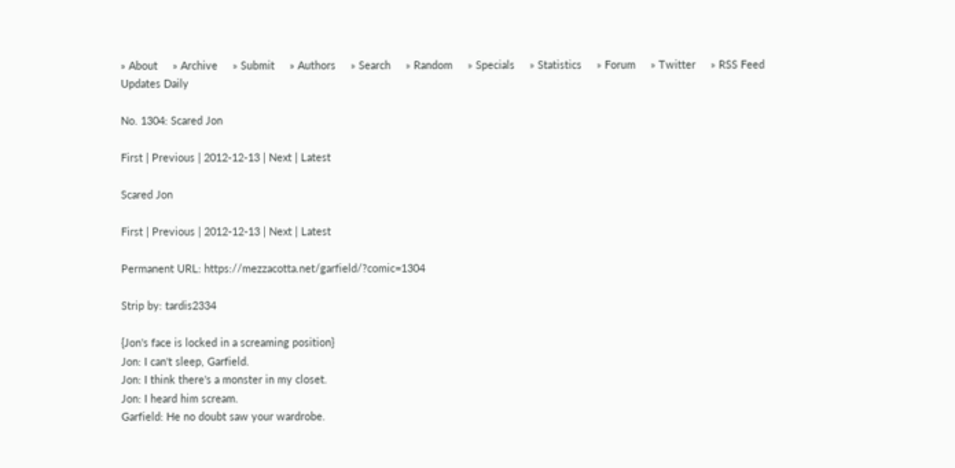» About     » Archive     » Submit     » Authors     » Search     » Random     » Specials     » Statistics     » Forum     » Twitter     » RSS Feed     Updates Daily

No. 1304: Scared Jon

First | Previous | 2012-12-13 | Next | Latest

Scared Jon

First | Previous | 2012-12-13 | Next | Latest

Permanent URL: https://mezzacotta.net/garfield/?comic=1304

Strip by: tardis2334

{Jon's face is locked in a screaming position}
Jon: I can't sleep, Garfield.
Jon: I think there's a monster in my closet.
Jon: I heard him scream.
Garfield: He no doubt saw your wardrobe.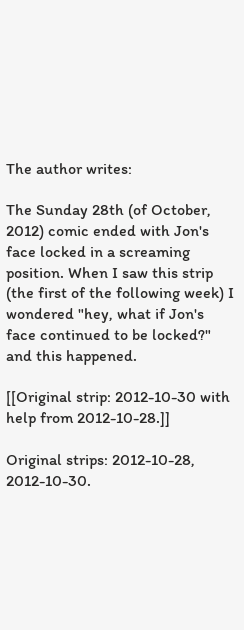The author writes:

The Sunday 28th (of October, 2012) comic ended with Jon's face locked in a screaming position. When I saw this strip (the first of the following week) I wondered "hey, what if Jon's face continued to be locked?" and this happened.

[[Original strip: 2012-10-30 with help from 2012-10-28.]]

Original strips: 2012-10-28, 2012-10-30.